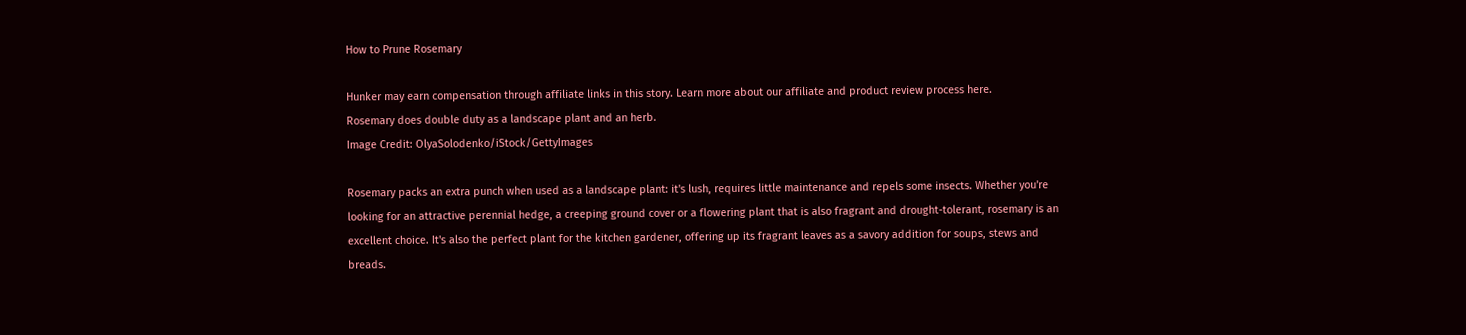How to Prune Rosemary

Hunker may earn compensation through affiliate links in this story. Learn more about our affiliate and product review process here.
Rosemary does double duty as a landscape plant and an herb.
Image Credit: OlyaSolodenko/iStock/GettyImages

Rosemary packs an extra punch when used as a landscape plant: it's lush, requires little maintenance and repels some insects. Whether you're looking for an attractive perennial hedge, a creeping ground cover or a flowering plant that is also fragrant and drought-tolerant, rosemary is an excellent choice. It's also the perfect plant for the kitchen gardener, offering up its fragrant leaves as a savory addition for soups, stews and breads.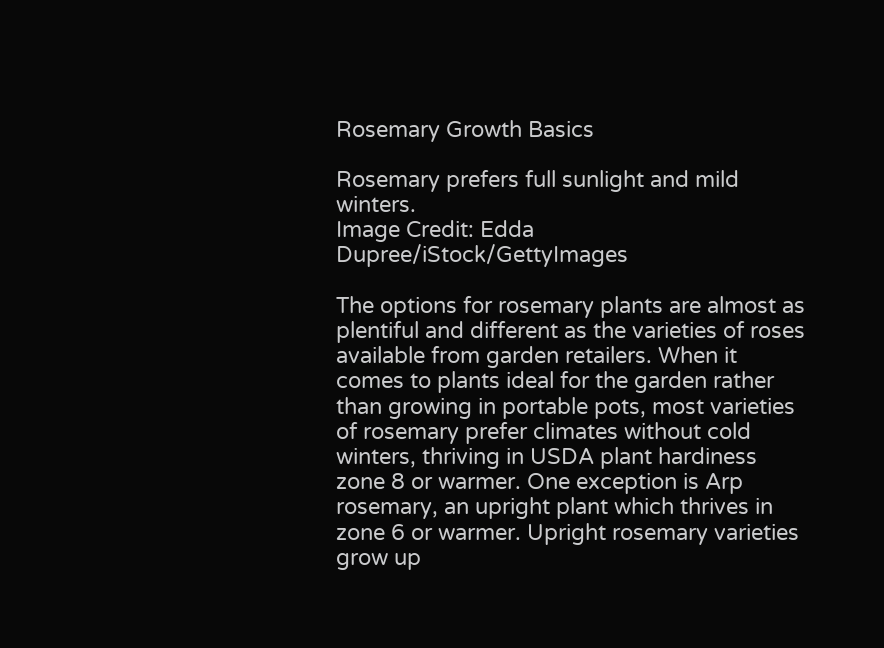Rosemary Growth Basics

Rosemary prefers full sunlight and mild winters.
Image Credit: Edda Dupree/iStock/GettyImages

The options for rosemary plants are almost as plentiful and different as the varieties of roses available from garden retailers. When it comes to plants ideal for the garden rather than growing in portable pots, most varieties of rosemary prefer climates without cold winters, thriving in USDA plant hardiness zone 8 or warmer. One exception is Arp rosemary, an upright plant which thrives in zone 6 or warmer. Upright rosemary varieties grow up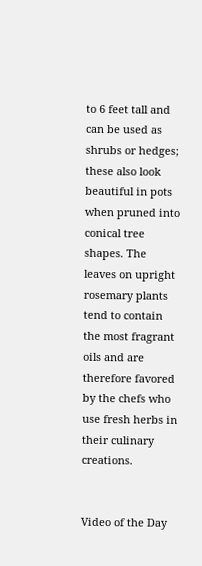to 6 feet tall and can be used as shrubs or hedges; these also look beautiful in pots when pruned into conical tree shapes. The leaves on upright rosemary plants tend to contain the most fragrant oils and are therefore favored by the chefs who use fresh herbs in their culinary creations.


Video of the Day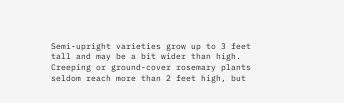Semi-upright varieties grow up to 3 feet tall and may be a bit wider than high. Creeping or ground-cover rosemary plants seldom reach more than 2 feet high, but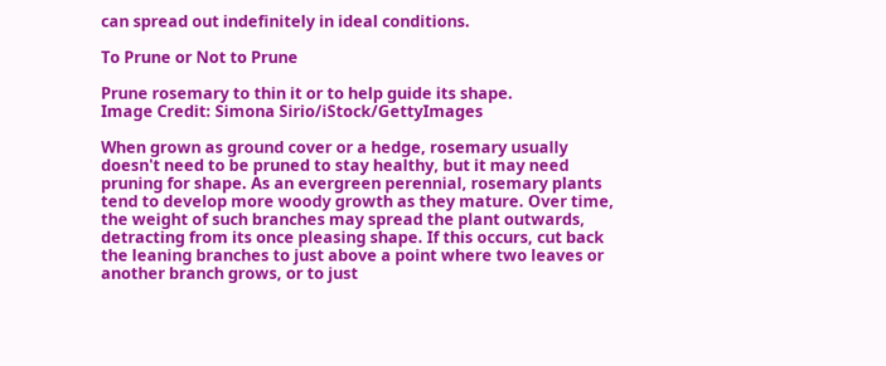can spread out indefinitely in ideal conditions.

To Prune or Not to Prune

Prune rosemary to thin it or to help guide its shape.
Image Credit: Simona Sirio/iStock/GettyImages

When grown as ground cover or a hedge, rosemary usually doesn't need to be pruned to stay healthy, but it may need pruning for shape. As an evergreen perennial, rosemary plants tend to develop more woody growth as they mature. Over time, the weight of such branches may spread the plant outwards, detracting from its once pleasing shape. If this occurs, cut back the leaning branches to just above a point where two leaves or another branch grows, or to just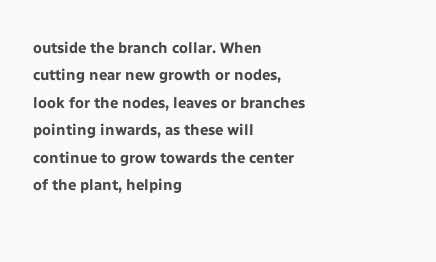outside the branch collar. When cutting near new growth or nodes, look for the nodes, leaves or branches pointing inwards, as these will continue to grow towards the center of the plant, helping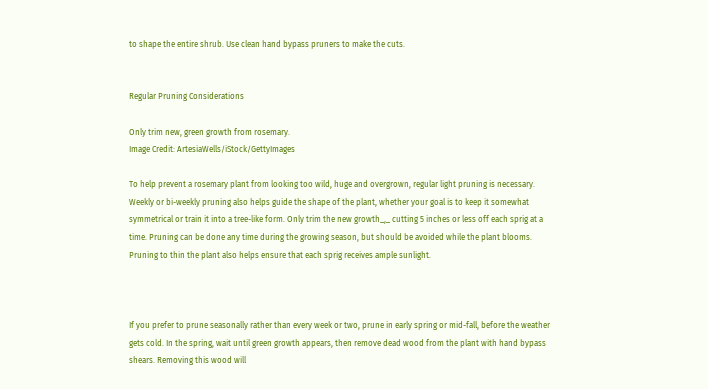to shape the entire shrub. Use clean hand bypass pruners to make the cuts.


Regular Pruning Considerations

Only trim new, green growth from rosemary.
Image Credit: ArtesiaWells/iStock/GettyImages

To help prevent a rosemary plant from looking too wild, huge and overgrown, regular light pruning is necessary. Weekly or bi-weekly pruning also helps guide the shape of the plant, whether your goal is to keep it somewhat symmetrical or train it into a tree-like form. Only trim the new growth_,_ cutting 5 inches or less off each sprig at a time. Pruning can be done any time during the growing season, but should be avoided while the plant blooms. Pruning to thin the plant also helps ensure that each sprig receives ample sunlight.



If you prefer to prune seasonally rather than every week or two, prune in early spring or mid-fall, before the weather gets cold. In the spring, wait until green growth appears, then remove dead wood from the plant with hand bypass shears. Removing this wood will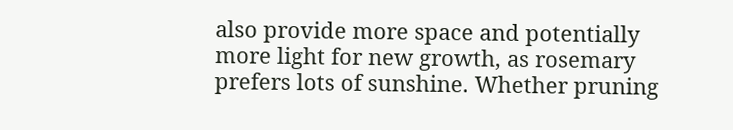also provide more space and potentially more light for new growth, as rosemary prefers lots of sunshine. Whether pruning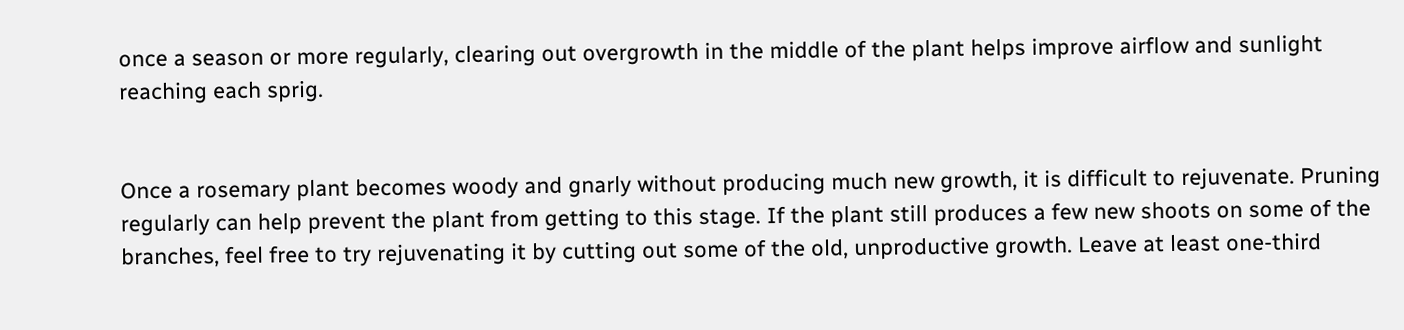once a season or more regularly, clearing out overgrowth in the middle of the plant helps improve airflow and sunlight reaching each sprig.


Once a rosemary plant becomes woody and gnarly without producing much new growth, it is difficult to rejuvenate. Pruning regularly can help prevent the plant from getting to this stage. If the plant still produces a few new shoots on some of the branches, feel free to try rejuvenating it by cutting out some of the old, unproductive growth. Leave at least one-third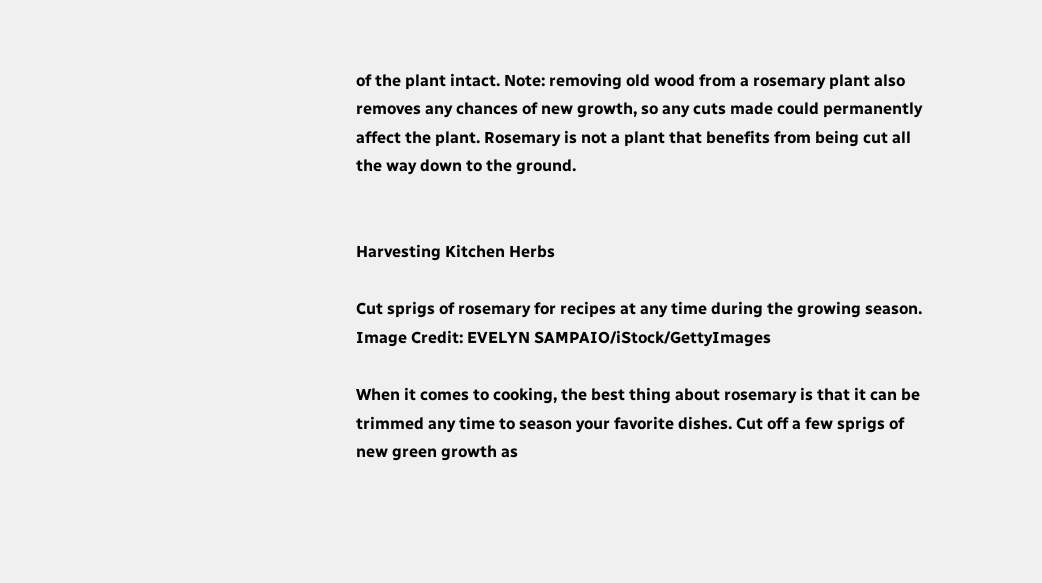of the plant intact. Note: removing old wood from a rosemary plant also removes any chances of new growth, so any cuts made could permanently affect the plant. Rosemary is not a plant that benefits from being cut all the way down to the ground.


Harvesting Kitchen Herbs

Cut sprigs of rosemary for recipes at any time during the growing season.
Image Credit: EVELYN SAMPAIO/iStock/GettyImages

When it comes to cooking, the best thing about rosemary is that it can be trimmed any time to season your favorite dishes. Cut off a few sprigs of new green growth as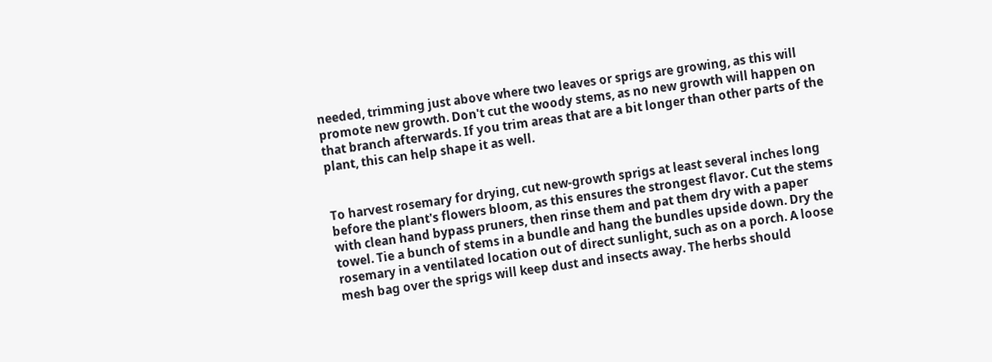needed, trimming just above where two leaves or sprigs are growing, as this will promote new growth. Don't cut the woody stems, as no new growth will happen on that branch afterwards. If you trim areas that are a bit longer than other parts of the plant, this can help shape it as well.


To harvest rosemary for drying, cut new-growth sprigs at least several inches long before the plant's flowers bloom, as this ensures the strongest flavor. Cut the stems with clean hand bypass pruners, then rinse them and pat them dry with a paper towel. Tie a bunch of stems in a bundle and hang the bundles upside down. Dry the rosemary in a ventilated location out of direct sunlight, such as on a porch. A loose mesh bag over the sprigs will keep dust and insects away. The herbs should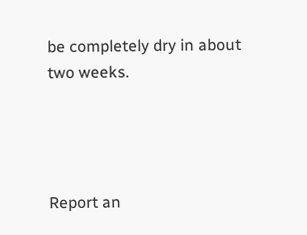be completely dry in about two weeks.




Report an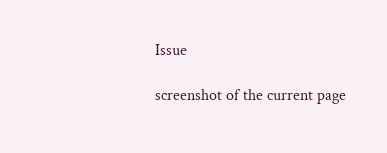Issue

screenshot of the current page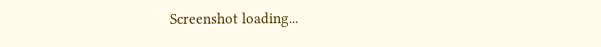Screenshot loading...